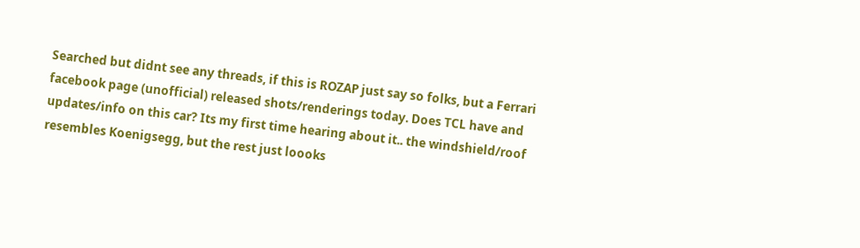Searched but didnt see any threads, if this is ROZAP just say so folks, but a Ferrari facebook page (unofficial) released shots/renderings today. Does TCL have and updates/info on this car? Its my first time hearing about it.. the windshield/roof resembles Koenigsegg, but the rest just loooks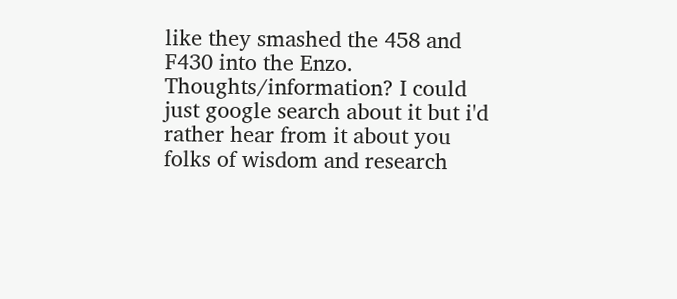like they smashed the 458 and F430 into the Enzo.
Thoughts/information? I could just google search about it but i'd rather hear from it about you folks of wisdom and research